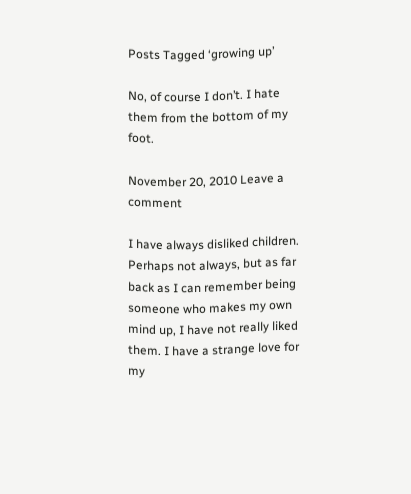Posts Tagged ‘growing up’

No, of course I don’t. I hate them from the bottom of my foot.

November 20, 2010 Leave a comment

I have always disliked children. Perhaps not always, but as far back as I can remember being someone who makes my own mind up, I have not really liked them. I have a strange love for my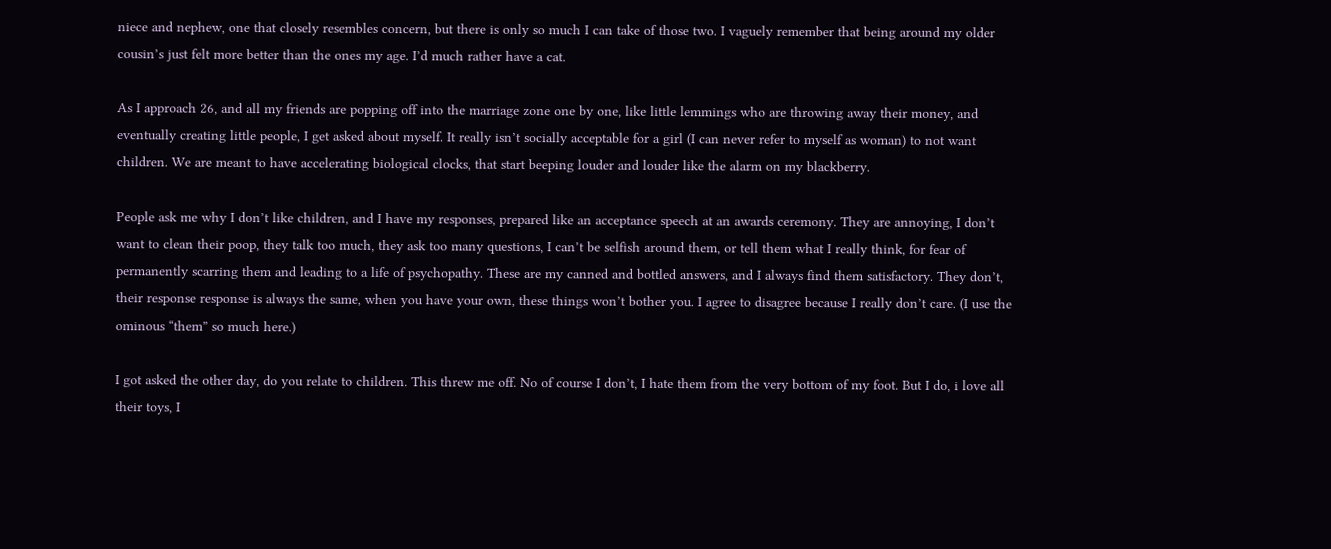niece and nephew, one that closely resembles concern, but there is only so much I can take of those two. I vaguely remember that being around my older cousin’s just felt more better than the ones my age. I’d much rather have a cat.

As I approach 26, and all my friends are popping off into the marriage zone one by one, like little lemmings who are throwing away their money, and eventually creating little people, I get asked about myself. It really isn’t socially acceptable for a girl (I can never refer to myself as woman) to not want children. We are meant to have accelerating biological clocks, that start beeping louder and louder like the alarm on my blackberry.

People ask me why I don’t like children, and I have my responses, prepared like an acceptance speech at an awards ceremony. They are annoying, I don’t want to clean their poop, they talk too much, they ask too many questions, I can’t be selfish around them, or tell them what I really think, for fear of permanently scarring them and leading to a life of psychopathy. These are my canned and bottled answers, and I always find them satisfactory. They don’t, their response response is always the same, when you have your own, these things won’t bother you. I agree to disagree because I really don’t care. (I use the ominous “them” so much here.)

I got asked the other day, do you relate to children. This threw me off. No of course I don’t, I hate them from the very bottom of my foot. But I do, i love all their toys, I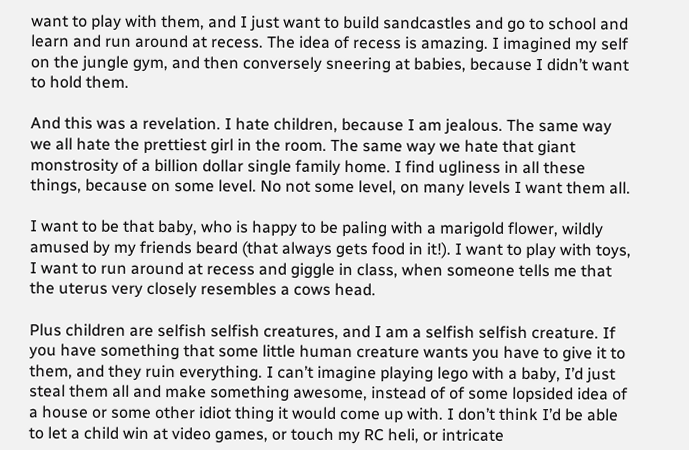want to play with them, and I just want to build sandcastles and go to school and learn and run around at recess. The idea of recess is amazing. I imagined my self on the jungle gym, and then conversely sneering at babies, because I didn’t want to hold them.

And this was a revelation. I hate children, because I am jealous. The same way we all hate the prettiest girl in the room. The same way we hate that giant monstrosity of a billion dollar single family home. I find ugliness in all these things, because on some level. No not some level, on many levels I want them all.

I want to be that baby, who is happy to be paling with a marigold flower, wildly amused by my friends beard (that always gets food in it!). I want to play with toys, I want to run around at recess and giggle in class, when someone tells me that the uterus very closely resembles a cows head.

Plus children are selfish selfish creatures, and I am a selfish selfish creature. If you have something that some little human creature wants you have to give it to them, and they ruin everything. I can’t imagine playing lego with a baby, I’d just steal them all and make something awesome, instead of of some lopsided idea of a house or some other idiot thing it would come up with. I don’t think I’d be able to let a child win at video games, or touch my RC heli, or intricate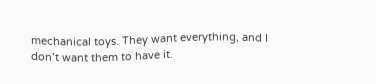mechanical toys. They want everything, and I don’t want them to have it.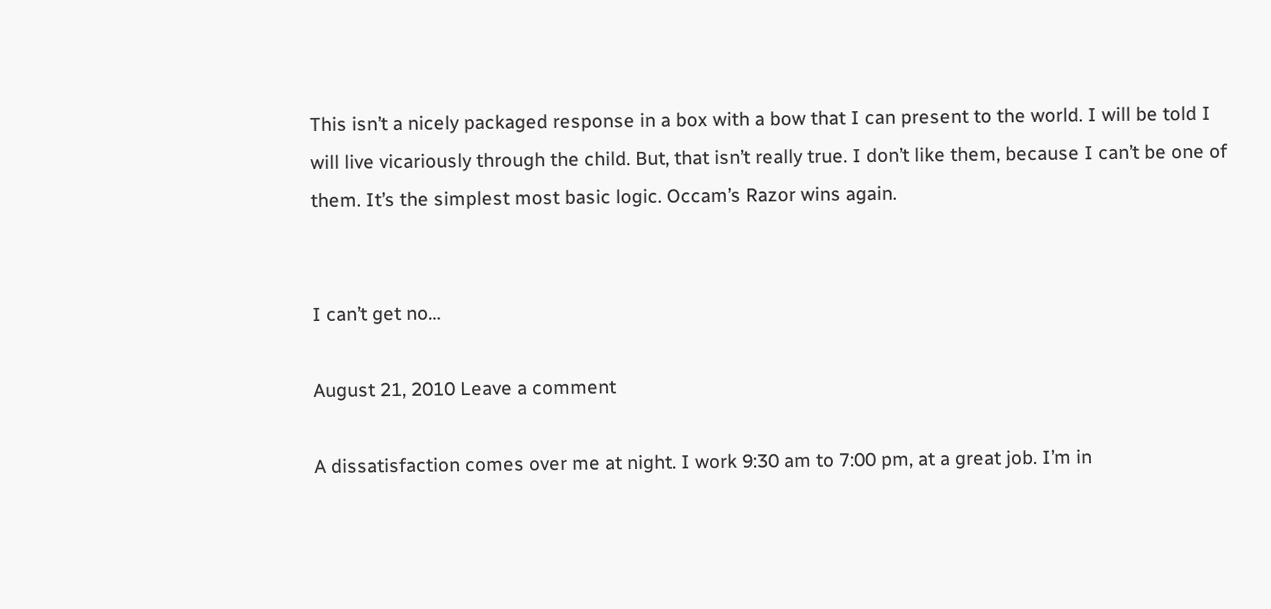This isn’t a nicely packaged response in a box with a bow that I can present to the world. I will be told I will live vicariously through the child. But, that isn’t really true. I don’t like them, because I can’t be one of them. It’s the simplest most basic logic. Occam’s Razor wins again.


I can’t get no…

August 21, 2010 Leave a comment

A dissatisfaction comes over me at night. I work 9:30 am to 7:00 pm, at a great job. I’m in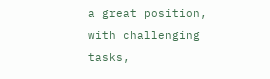a great position, with challenging tasks,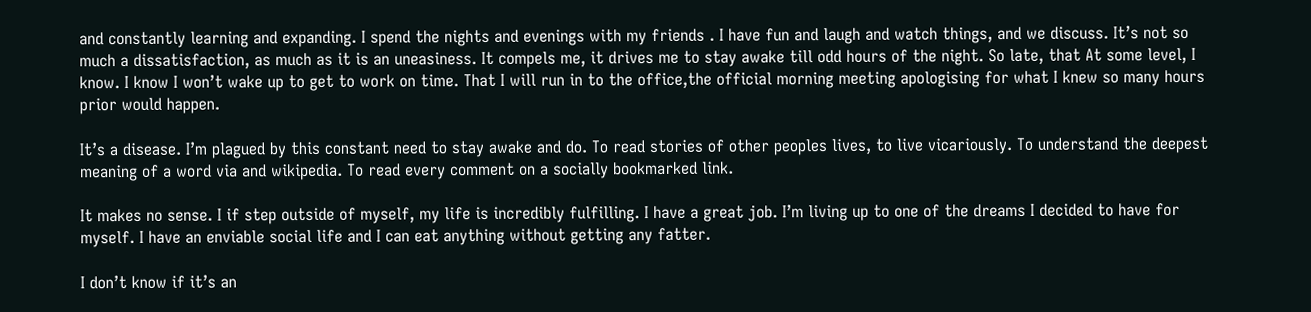and constantly learning and expanding. I spend the nights and evenings with my friends . I have fun and laugh and watch things, and we discuss. It’s not so much a dissatisfaction, as much as it is an uneasiness. It compels me, it drives me to stay awake till odd hours of the night. So late, that At some level, I know. I know I won’t wake up to get to work on time. That I will run in to the office,the official morning meeting apologising for what I knew so many hours prior would happen.

It’s a disease. I’m plagued by this constant need to stay awake and do. To read stories of other peoples lives, to live vicariously. To understand the deepest meaning of a word via and wikipedia. To read every comment on a socially bookmarked link.

It makes no sense. I if step outside of myself, my life is incredibly fulfilling. I have a great job. I’m living up to one of the dreams I decided to have for myself. I have an enviable social life and I can eat anything without getting any fatter.

I don’t know if it’s an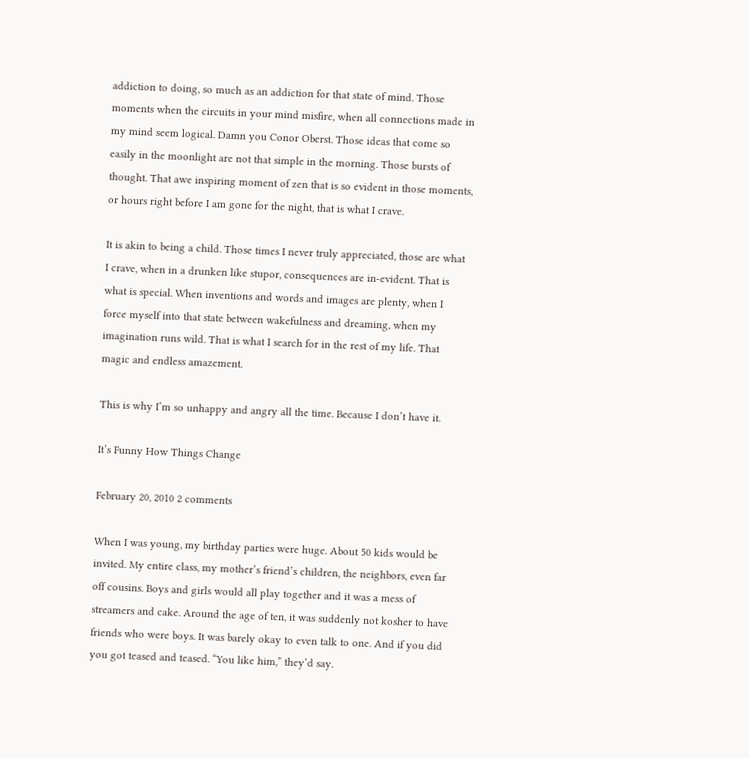addiction to doing, so much as an addiction for that state of mind. Those moments when the circuits in your mind misfire, when all connections made in my mind seem logical. Damn you Conor Oberst. Those ideas that come so easily in the moonlight are not that simple in the morning. Those bursts of thought. That awe inspiring moment of zen that is so evident in those moments, or hours right before I am gone for the night, that is what I crave.

It is akin to being a child. Those times I never truly appreciated, those are what I crave, when in a drunken like stupor, consequences are in-evident. That is what is special. When inventions and words and images are plenty, when I force myself into that state between wakefulness and dreaming, when my imagination runs wild. That is what I search for in the rest of my life. That magic and endless amazement.

This is why I’m so unhappy and angry all the time. Because I don’t have it.

It’s Funny How Things Change

February 20, 2010 2 comments

When I was young, my birthday parties were huge. About 50 kids would be invited. My entire class, my mother’s friend’s children, the neighbors, even far off cousins. Boys and girls would all play together and it was a mess of streamers and cake. Around the age of ten, it was suddenly not kosher to have friends who were boys. It was barely okay to even talk to one. And if you did you got teased and teased. “You like him,” they’d say.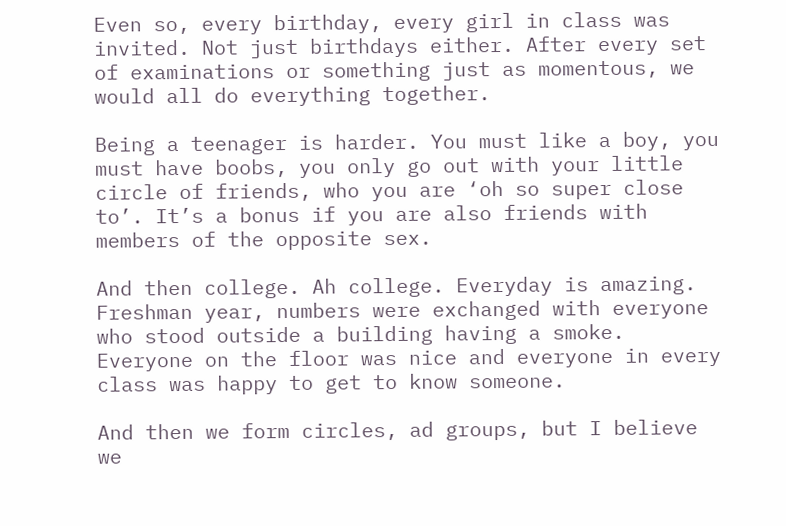Even so, every birthday, every girl in class was invited. Not just birthdays either. After every set of examinations or something just as momentous, we would all do everything together.

Being a teenager is harder. You must like a boy, you must have boobs, you only go out with your little circle of friends, who you are ‘oh so super close to’. It’s a bonus if you are also friends with members of the opposite sex.

And then college. Ah college. Everyday is amazing. Freshman year, numbers were exchanged with everyone who stood outside a building having a smoke. Everyone on the floor was nice and everyone in every class was happy to get to know someone.

And then we form circles, ad groups, but I believe we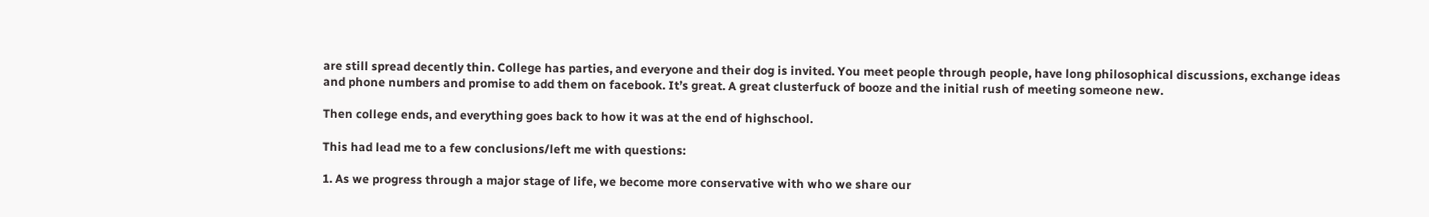are still spread decently thin. College has parties, and everyone and their dog is invited. You meet people through people, have long philosophical discussions, exchange ideas and phone numbers and promise to add them on facebook. It’s great. A great clusterfuck of booze and the initial rush of meeting someone new.

Then college ends, and everything goes back to how it was at the end of highschool.

This had lead me to a few conclusions/left me with questions:

1. As we progress through a major stage of life, we become more conservative with who we share our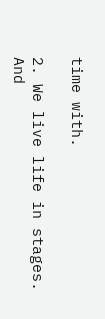time with.

2. We live life in stages. And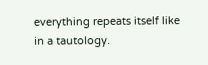everything repeats itself like in a tautology.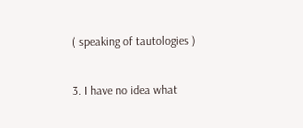( speaking of tautologies )

3. I have no idea what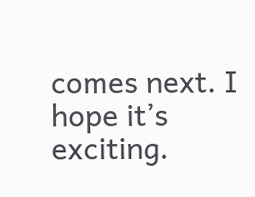comes next. I hope it’s exciting.